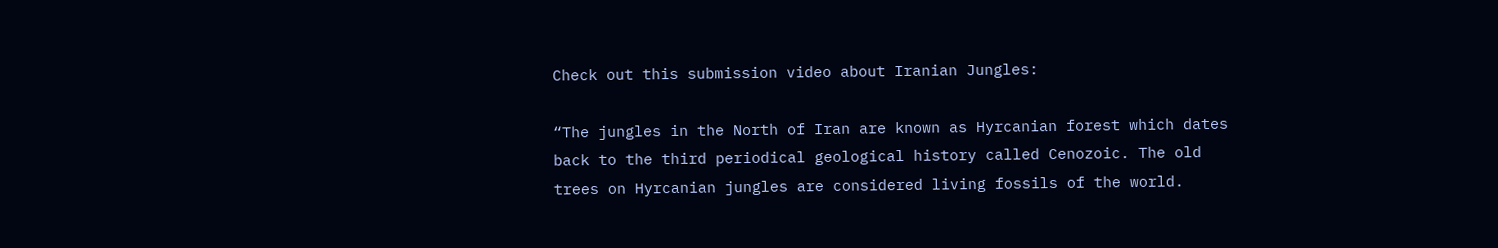Check out this submission video about Iranian Jungles:

“The jungles in the North of Iran are known as Hyrcanian forest which dates back to the third periodical geological history called Cenozoic. The old trees on Hyrcanian jungles are considered living fossils of the world.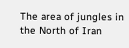The area of jungles in the North of Iran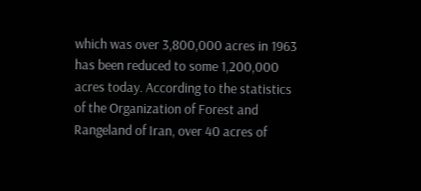which was over 3,800,000 acres in 1963 has been reduced to some 1,200,000 acres today. According to the statistics of the Organization of Forest and Rangeland of Iran, over 40 acres of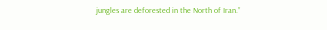jungles are deforested in the North of Iran.”